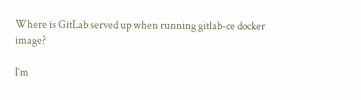Where is GitLab served up when running gitlab-ce docker image?

I’m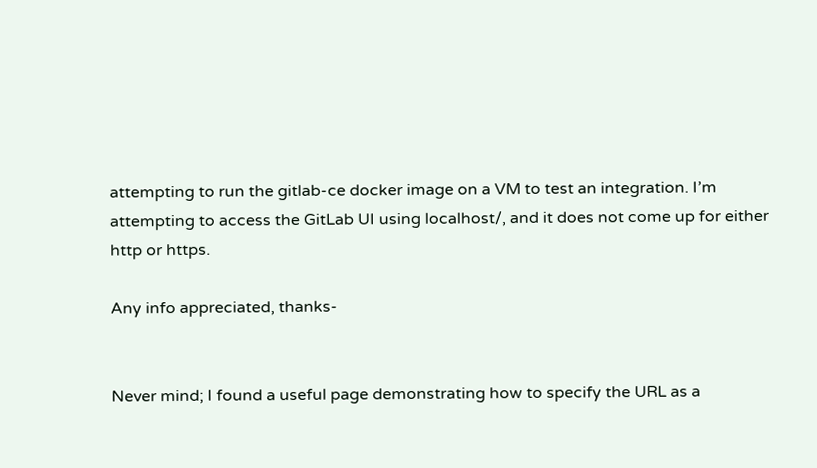attempting to run the gitlab-ce docker image on a VM to test an integration. I’m attempting to access the GitLab UI using localhost/, and it does not come up for either http or https.

Any info appreciated, thanks-


Never mind; I found a useful page demonstrating how to specify the URL as a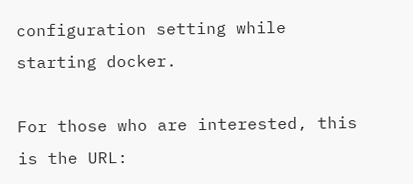configuration setting while starting docker.

For those who are interested, this is the URL: